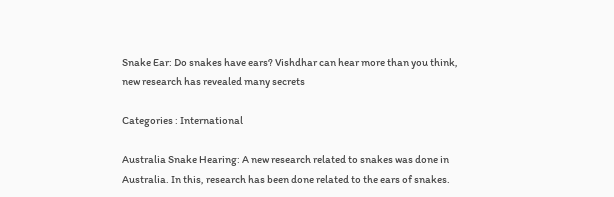Snake Ear: Do snakes have ears? Vishdhar can hear more than you think, new research has revealed many secrets

Categories : International

Australia Snake Hearing: A new research related to snakes was done in Australia. In this, research has been done related to the ears of snakes.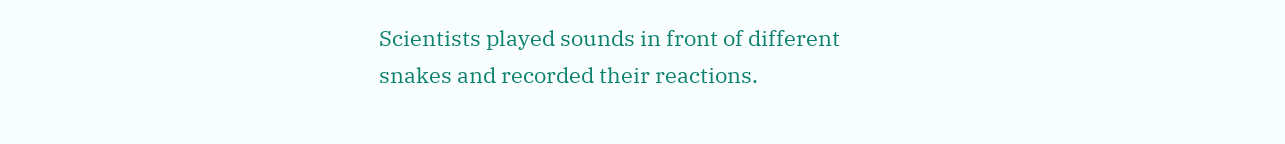Scientists played sounds in front of different snakes and recorded their reactions.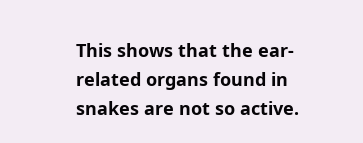This shows that the ear-related organs found in snakes are not so active.